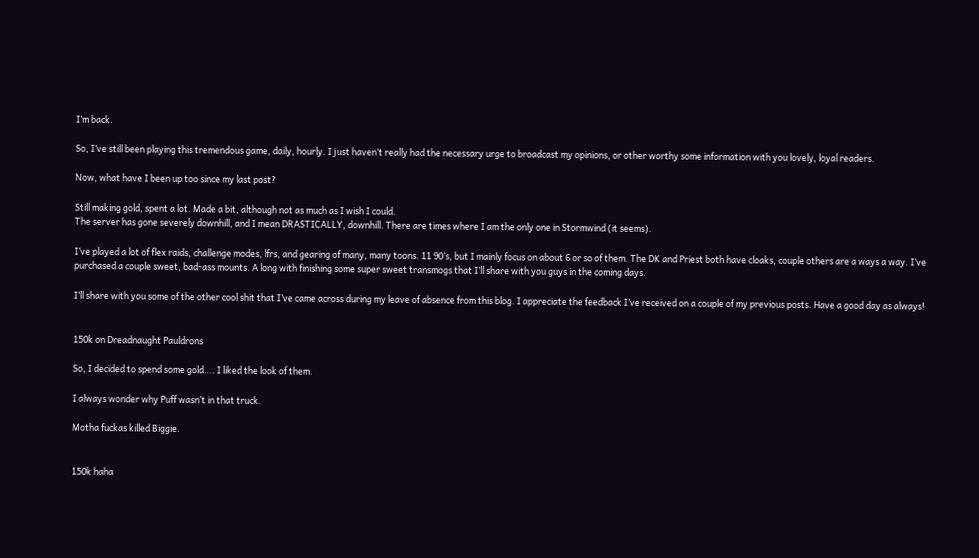I’m back.

So, I’ve still been playing this tremendous game, daily, hourly. I just haven’t really had the necessary urge to broadcast my opinions, or other worthy some information with you lovely, loyal readers.

Now, what have I been up too since my last post?

Still making gold, spent a lot. Made a bit, although not as much as I wish I could.
The server has gone severely downhill, and I mean DRASTICALLY, downhill. There are times where I am the only one in Stormwind (it seems).

I’ve played a lot of flex raids, challenge modes, lfrs, and gearing of many, many toons. 11 90’s, but I mainly focus on about 6 or so of them. The DK and Priest both have cloaks, couple others are a ways a way. I’ve purchased a couple sweet, bad-ass mounts. A long with finishing some super sweet transmogs that I’ll share with you guys in the coming days.

I’ll share with you some of the other cool shit that I’ve came across during my leave of absence from this blog. I appreciate the feedback I’ve received on a couple of my previous posts. Have a good day as always!


150k on Dreadnaught Pauldrons

So, I decided to spend some gold…. I liked the look of them.

I always wonder why Puff wasn’t in that truck.

Motha fuckas killed Biggie.


150k haha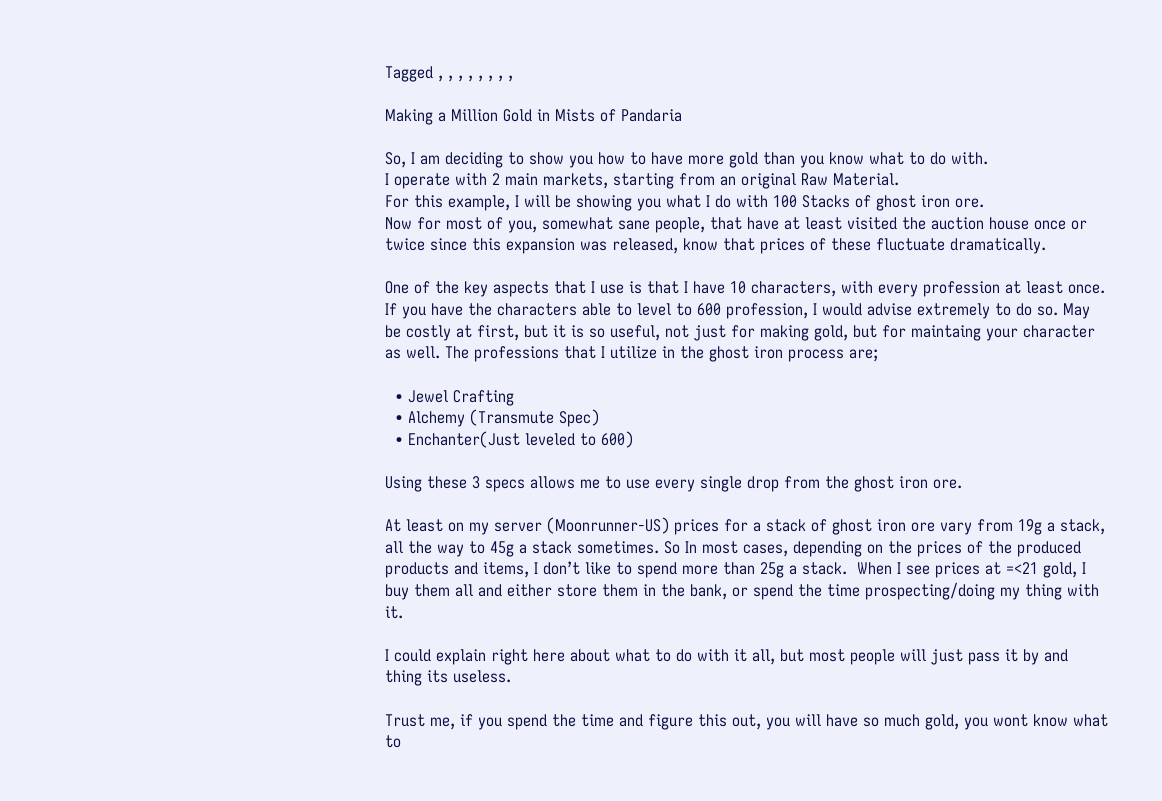Tagged , , , , , , , ,

Making a Million Gold in Mists of Pandaria

So, I am deciding to show you how to have more gold than you know what to do with.
I operate with 2 main markets, starting from an original Raw Material.
For this example, I will be showing you what I do with 100 Stacks of ghost iron ore.
Now for most of you, somewhat sane people, that have at least visited the auction house once or twice since this expansion was released, know that prices of these fluctuate dramatically.

One of the key aspects that I use is that I have 10 characters, with every profession at least once. If you have the characters able to level to 600 profession, I would advise extremely to do so. May be costly at first, but it is so useful, not just for making gold, but for maintaing your character as well. The professions that I utilize in the ghost iron process are;

  • Jewel Crafting
  • Alchemy (Transmute Spec)
  • Enchanter(Just leveled to 600)

Using these 3 specs allows me to use every single drop from the ghost iron ore.

At least on my server (Moonrunner-US) prices for a stack of ghost iron ore vary from 19g a stack, all the way to 45g a stack sometimes. So In most cases, depending on the prices of the produced products and items, I don’t like to spend more than 25g a stack.  When I see prices at =<21 gold, I buy them all and either store them in the bank, or spend the time prospecting/doing my thing with it.

I could explain right here about what to do with it all, but most people will just pass it by and thing its useless.

Trust me, if you spend the time and figure this out, you will have so much gold, you wont know what to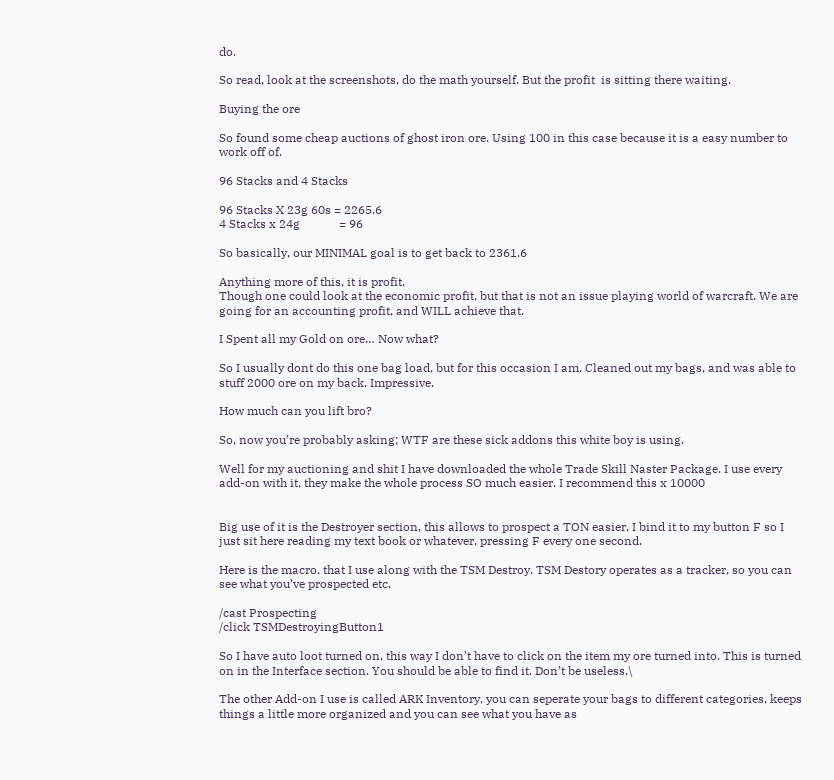do.

So read, look at the screenshots, do the math yourself. But the profit  is sitting there waiting.

Buying the ore

So found some cheap auctions of ghost iron ore. Using 100 in this case because it is a easy number to work off of.

96 Stacks and 4 Stacks

96 Stacks X 23g 60s = 2265.6
4 Stacks x 24g             = 96

So basically, our MINIMAL goal is to get back to 2361.6

Anything more of this, it is profit.
Though one could look at the economic profit, but that is not an issue playing world of warcraft. We are going for an accounting profit, and WILL achieve that.

I Spent all my Gold on ore… Now what?

So I usually dont do this one bag load, but for this occasion I am. Cleaned out my bags, and was able to stuff 2000 ore on my back. Impressive.

How much can you lift bro?

So, now you’re probably asking; WTF are these sick addons this white boy is using.

Well for my auctioning and shit I have downloaded the whole Trade Skill Naster Package. I use every add-on with it, they make the whole process SO much easier. I recommend this x 10000


Big use of it is the Destroyer section, this allows to prospect a TON easier, I bind it to my button F so I just sit here reading my text book or whatever, pressing F every one second.

Here is the macro, that I use along with the TSM Destroy. TSM Destory operates as a tracker, so you can see what you’ve prospected etc.

/cast Prospecting
/click TSMDestroyingButton1

So I have auto loot turned on, this way I don’t have to click on the item my ore turned into. This is turned on in the Interface section. You should be able to find it. Don’t be useless.\

The other Add-on I use is called ARK Inventory, you can seperate your bags to different categories, keeps things a little more organized and you can see what you have as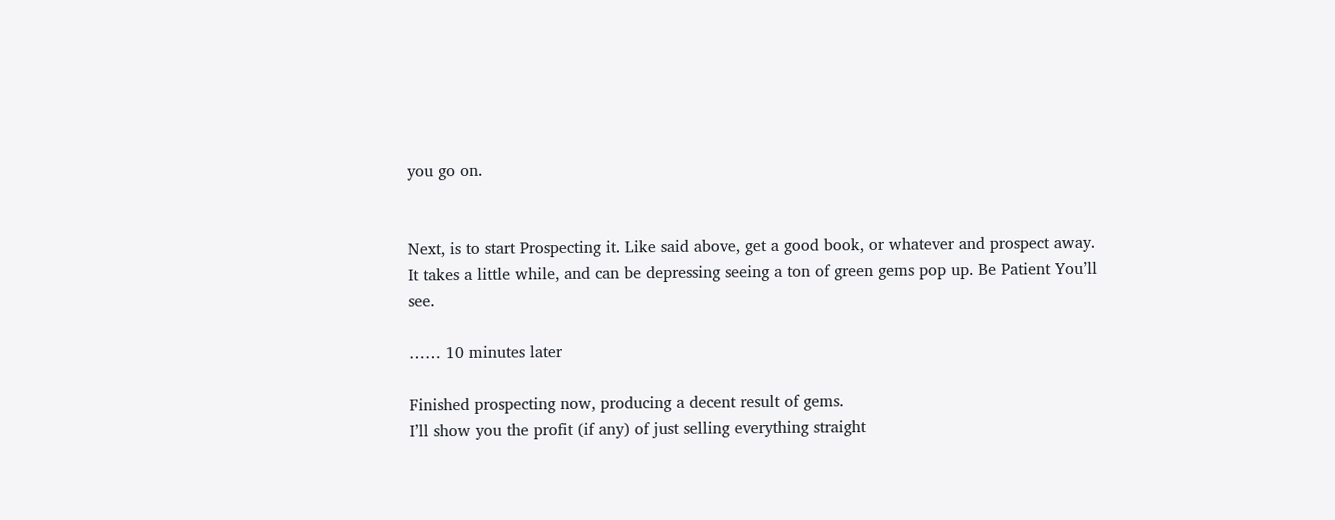you go on.


Next, is to start Prospecting it. Like said above, get a good book, or whatever and prospect away. It takes a little while, and can be depressing seeing a ton of green gems pop up. Be Patient You’ll see.

…… 10 minutes later

Finished prospecting now, producing a decent result of gems.
I’ll show you the profit (if any) of just selling everything straight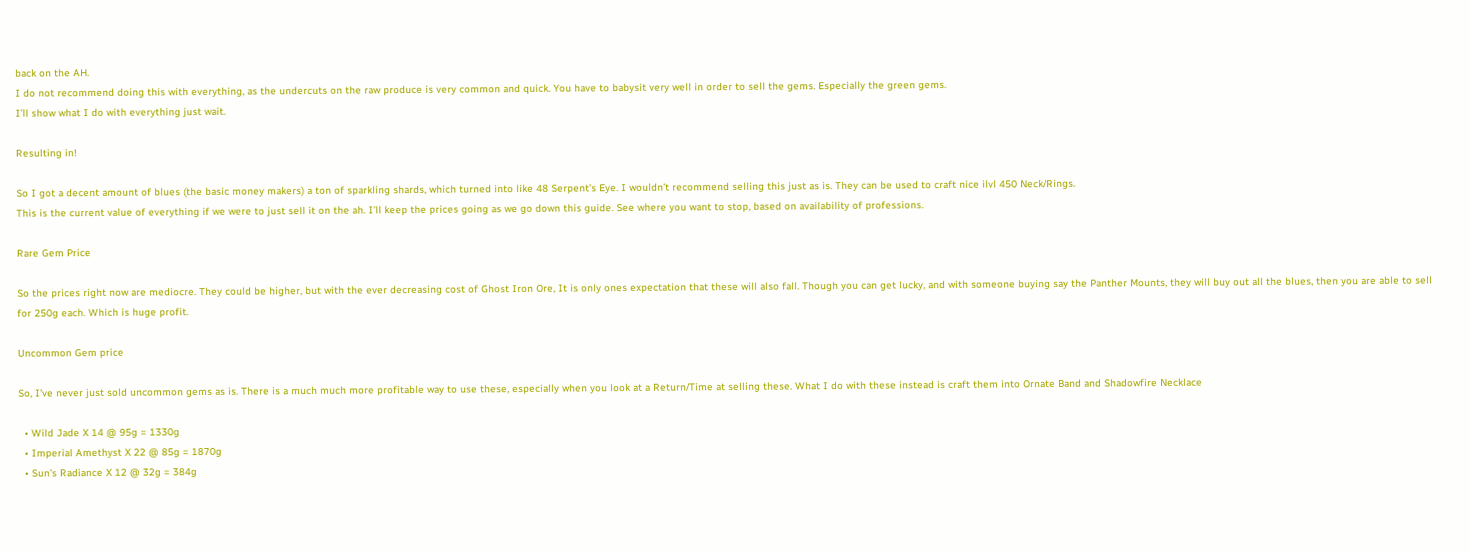back on the AH.
I do not recommend doing this with everything, as the undercuts on the raw produce is very common and quick. You have to babysit very well in order to sell the gems. Especially the green gems.
I’ll show what I do with everything just wait.

Resulting in!

So I got a decent amount of blues (the basic money makers) a ton of sparkling shards, which turned into like 48 Serpent’s Eye. I wouldn’t recommend selling this just as is. They can be used to craft nice ilvl 450 Neck/Rings.
This is the current value of everything if we were to just sell it on the ah. I’ll keep the prices going as we go down this guide. See where you want to stop, based on availability of professions.

Rare Gem Price

So the prices right now are mediocre. They could be higher, but with the ever decreasing cost of Ghost Iron Ore, It is only ones expectation that these will also fall. Though you can get lucky, and with someone buying say the Panther Mounts, they will buy out all the blues, then you are able to sell for 250g each. Which is huge profit.

Uncommon Gem price

So, I’ve never just sold uncommon gems as is. There is a much much more profitable way to use these, especially when you look at a Return/Time at selling these. What I do with these instead is craft them into Ornate Band and Shadowfire Necklace

  • Wild Jade X 14 @ 95g = 1330g
  • Imperial Amethyst X 22 @ 85g = 1870g
  • Sun’s Radiance X 12 @ 32g = 384g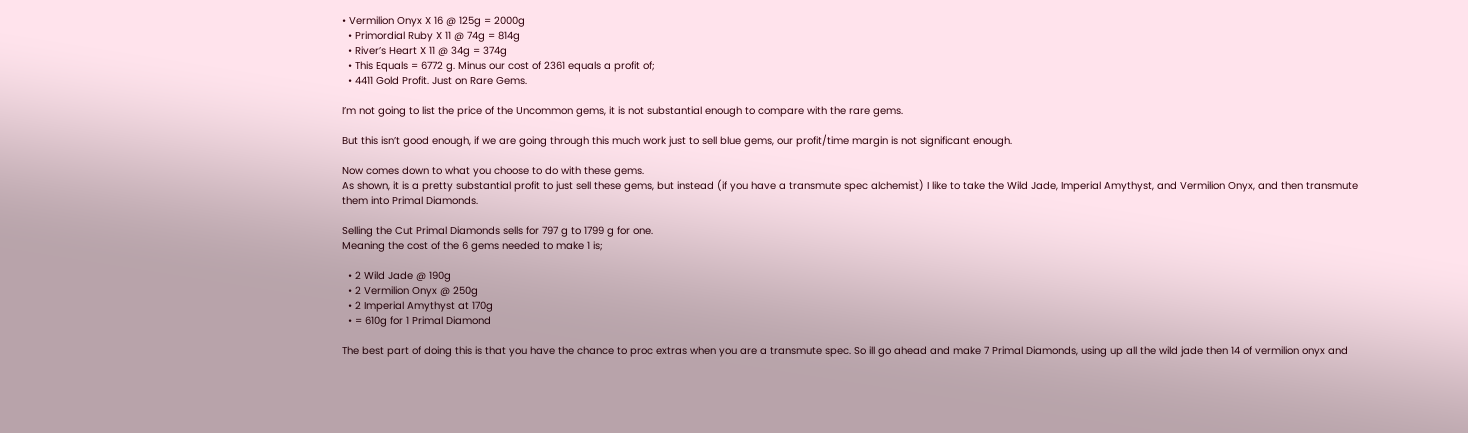• Vermilion Onyx X 16 @ 125g = 2000g
  • Primordial Ruby X 11 @ 74g = 814g
  • River’s Heart X 11 @ 34g = 374g
  • This Equals = 6772 g. Minus our cost of 2361 equals a profit of;
  • 4411 Gold Profit. Just on Rare Gems.

I’m not going to list the price of the Uncommon gems, it is not substantial enough to compare with the rare gems.

But this isn’t good enough, if we are going through this much work just to sell blue gems, our profit/time margin is not significant enough.

Now comes down to what you choose to do with these gems.
As shown, it is a pretty substantial profit to just sell these gems, but instead (if you have a transmute spec alchemist) I like to take the Wild Jade, Imperial Amythyst, and Vermilion Onyx, and then transmute them into Primal Diamonds.

Selling the Cut Primal Diamonds sells for 797 g to 1799 g for one.
Meaning the cost of the 6 gems needed to make 1 is;

  • 2 Wild Jade @ 190g
  • 2 Vermilion Onyx @ 250g
  • 2 Imperial Amythyst at 170g
  • = 610g for 1 Primal Diamond

The best part of doing this is that you have the chance to proc extras when you are a transmute spec. So ill go ahead and make 7 Primal Diamonds, using up all the wild jade then 14 of vermilion onyx and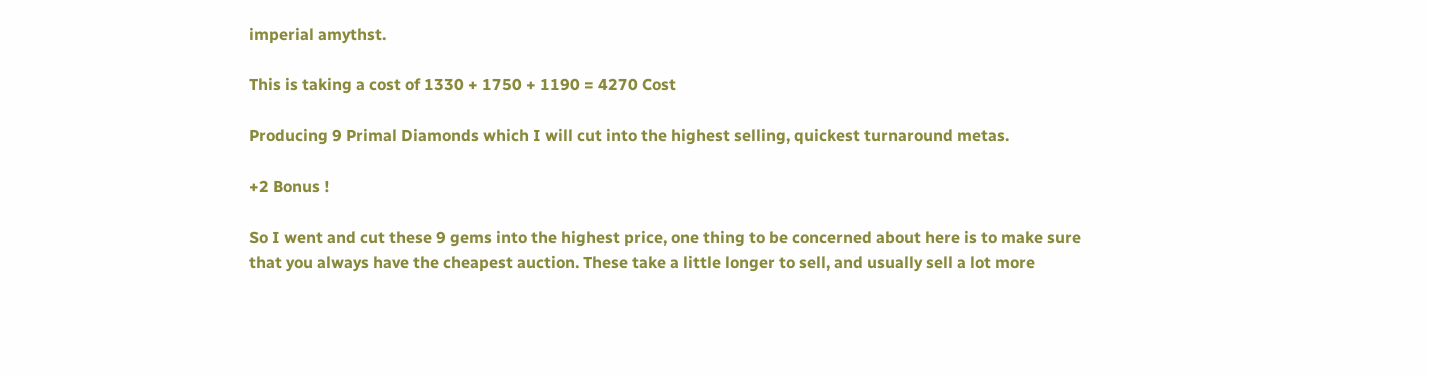imperial amythst.

This is taking a cost of 1330 + 1750 + 1190 = 4270 Cost

Producing 9 Primal Diamonds which I will cut into the highest selling, quickest turnaround metas.

+2 Bonus !

So I went and cut these 9 gems into the highest price, one thing to be concerned about here is to make sure that you always have the cheapest auction. These take a little longer to sell, and usually sell a lot more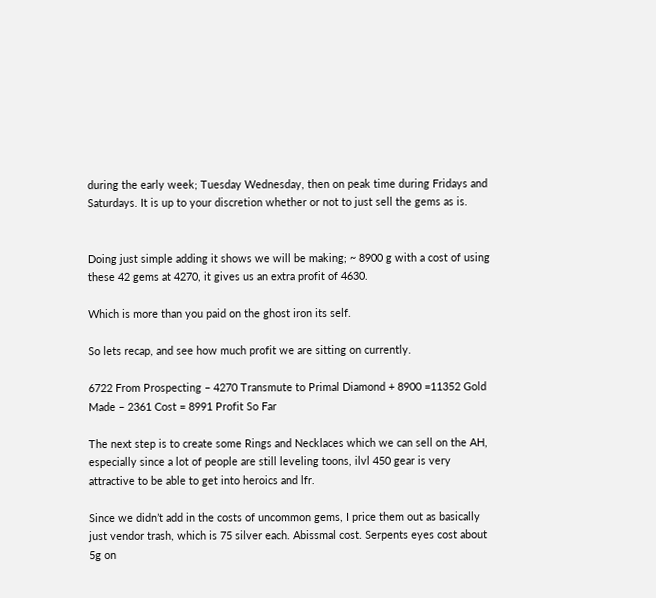during the early week; Tuesday Wednesday, then on peak time during Fridays and Saturdays. It is up to your discretion whether or not to just sell the gems as is.


Doing just simple adding it shows we will be making; ~ 8900 g with a cost of using these 42 gems at 4270, it gives us an extra profit of 4630.

Which is more than you paid on the ghost iron its self.

So lets recap, and see how much profit we are sitting on currently.

6722 From Prospecting – 4270 Transmute to Primal Diamond + 8900 =11352 Gold Made – 2361 Cost = 8991 Profit So Far

The next step is to create some Rings and Necklaces which we can sell on the AH, especially since a lot of people are still leveling toons, ilvl 450 gear is very attractive to be able to get into heroics and lfr.

Since we didn’t add in the costs of uncommon gems, I price them out as basically just vendor trash, which is 75 silver each. Abissmal cost. Serpents eyes cost about 5g on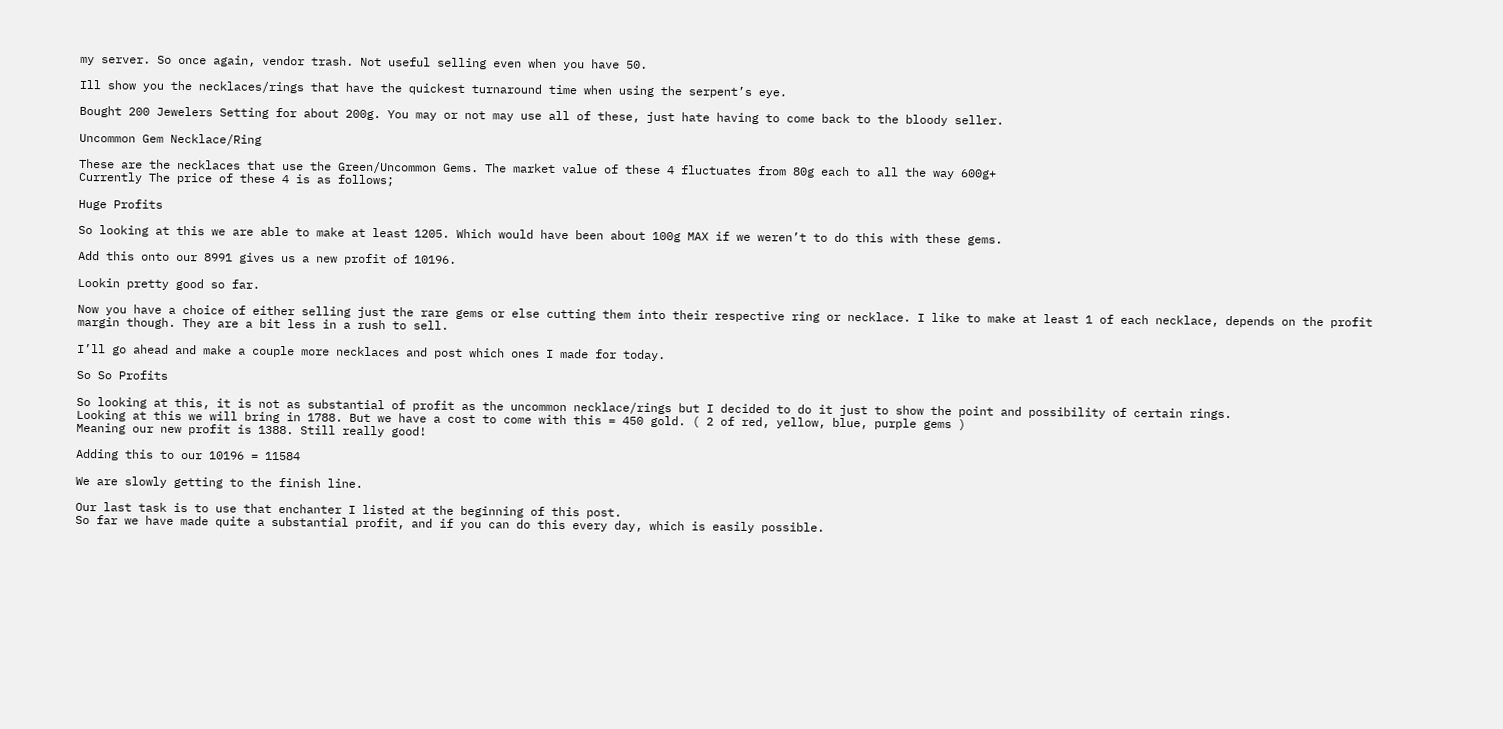my server. So once again, vendor trash. Not useful selling even when you have 50.

Ill show you the necklaces/rings that have the quickest turnaround time when using the serpent’s eye.

Bought 200 Jewelers Setting for about 200g. You may or not may use all of these, just hate having to come back to the bloody seller.

Uncommon Gem Necklace/Ring

These are the necklaces that use the Green/Uncommon Gems. The market value of these 4 fluctuates from 80g each to all the way 600g+
Currently The price of these 4 is as follows;

Huge Profits

So looking at this we are able to make at least 1205. Which would have been about 100g MAX if we weren’t to do this with these gems.

Add this onto our 8991 gives us a new profit of 10196.

Lookin pretty good so far.

Now you have a choice of either selling just the rare gems or else cutting them into their respective ring or necklace. I like to make at least 1 of each necklace, depends on the profit margin though. They are a bit less in a rush to sell.

I’ll go ahead and make a couple more necklaces and post which ones I made for today.

So So Profits

So looking at this, it is not as substantial of profit as the uncommon necklace/rings but I decided to do it just to show the point and possibility of certain rings.
Looking at this we will bring in 1788. But we have a cost to come with this = 450 gold. ( 2 of red, yellow, blue, purple gems )
Meaning our new profit is 1388. Still really good!

Adding this to our 10196 = 11584

We are slowly getting to the finish line.

Our last task is to use that enchanter I listed at the beginning of this post.
So far we have made quite a substantial profit, and if you can do this every day, which is easily possible.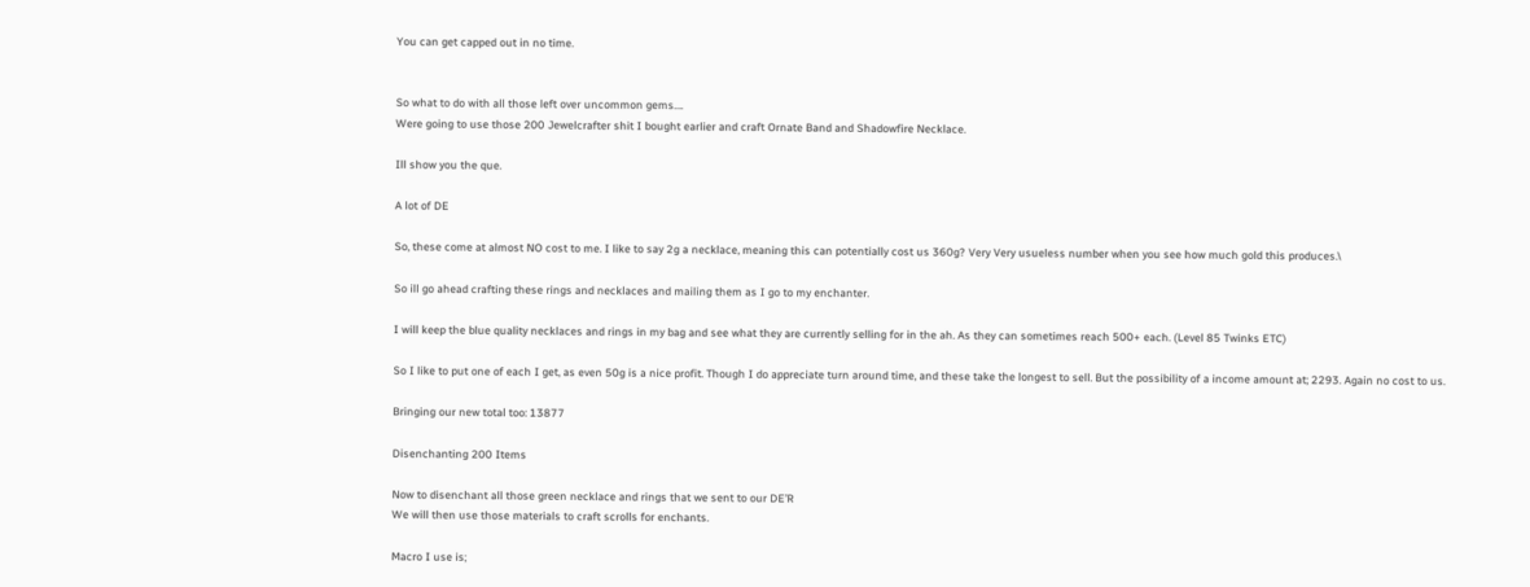You can get capped out in no time.


So what to do with all those left over uncommon gems….
Were going to use those 200 Jewelcrafter shit I bought earlier and craft Ornate Band and Shadowfire Necklace.

Ill show you the que.

A lot of DE

So, these come at almost NO cost to me. I like to say 2g a necklace, meaning this can potentially cost us 360g? Very Very usueless number when you see how much gold this produces.\

So ill go ahead crafting these rings and necklaces and mailing them as I go to my enchanter.

I will keep the blue quality necklaces and rings in my bag and see what they are currently selling for in the ah. As they can sometimes reach 500+ each. (Level 85 Twinks ETC)

So I like to put one of each I get, as even 50g is a nice profit. Though I do appreciate turn around time, and these take the longest to sell. But the possibility of a income amount at; 2293. Again no cost to us.

Bringing our new total too: 13877

Disenchanting 200 Items

Now to disenchant all those green necklace and rings that we sent to our DE’R
We will then use those materials to craft scrolls for enchants.

Macro I use is;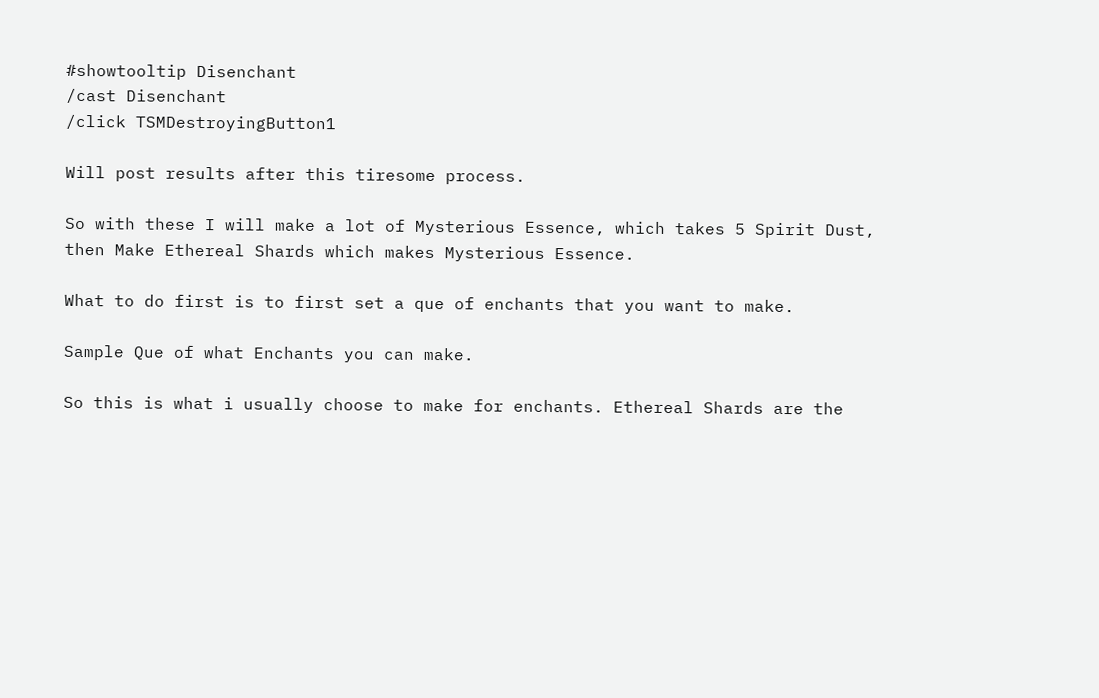#showtooltip Disenchant
/cast Disenchant
/click TSMDestroyingButton1

Will post results after this tiresome process.

So with these I will make a lot of Mysterious Essence, which takes 5 Spirit Dust, then Make Ethereal Shards which makes Mysterious Essence.

What to do first is to first set a que of enchants that you want to make.

Sample Que of what Enchants you can make.

So this is what i usually choose to make for enchants. Ethereal Shards are the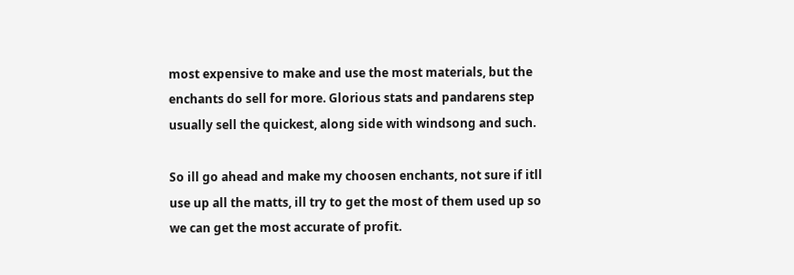most expensive to make and use the most materials, but the enchants do sell for more. Glorious stats and pandarens step usually sell the quickest, along side with windsong and such.

So ill go ahead and make my choosen enchants, not sure if itll use up all the matts, ill try to get the most of them used up so we can get the most accurate of profit.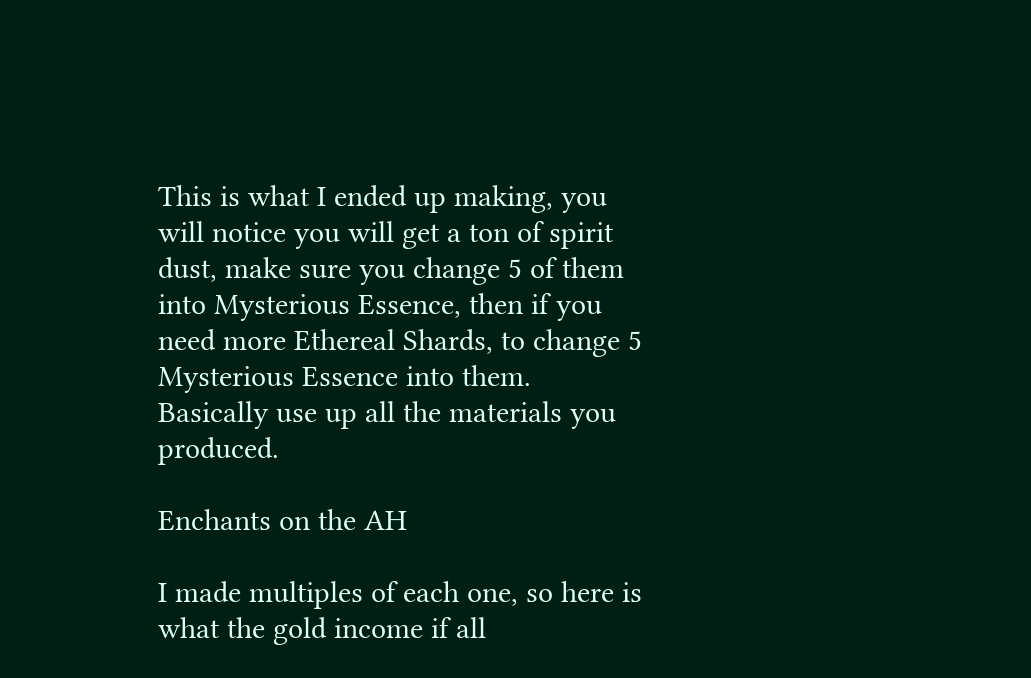This is what I ended up making, you will notice you will get a ton of spirit dust, make sure you change 5 of them into Mysterious Essence, then if you need more Ethereal Shards, to change 5 Mysterious Essence into them. Basically use up all the materials you produced.

Enchants on the AH

I made multiples of each one, so here is what the gold income if all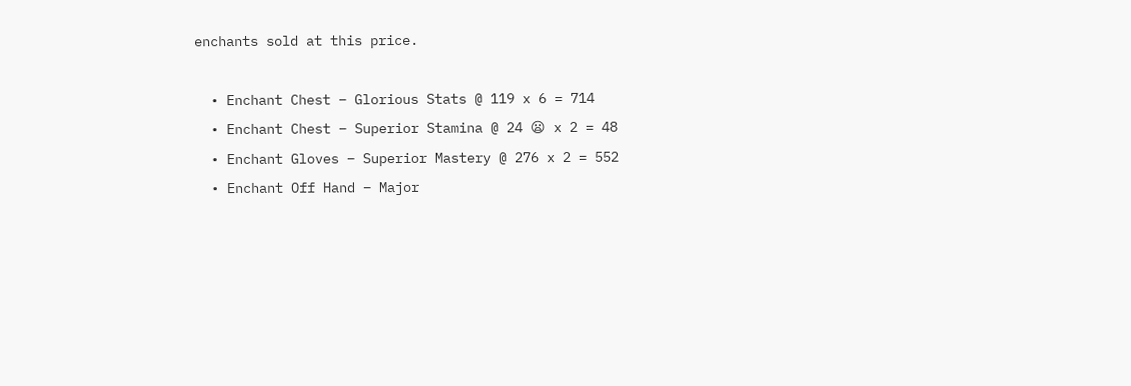enchants sold at this price.

  • Enchant Chest – Glorious Stats @ 119 x 6 = 714
  • Enchant Chest – Superior Stamina @ 24 😦 x 2 = 48
  • Enchant Gloves – Superior Mastery @ 276 x 2 = 552
  • Enchant Off Hand – Major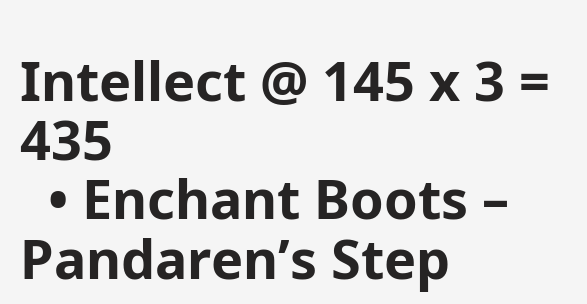Intellect @ 145 x 3 = 435
  • Enchant Boots – Pandaren’s Step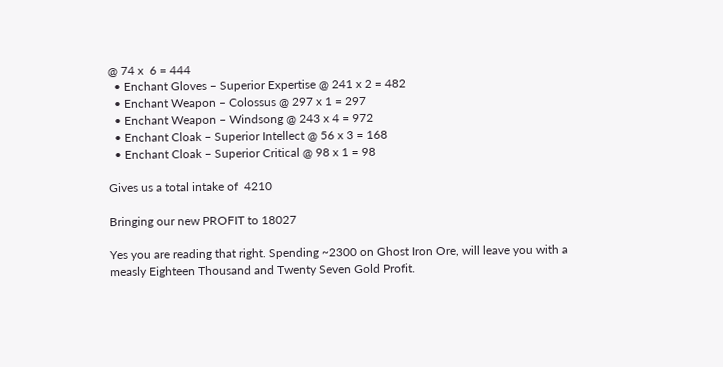@ 74 x  6 = 444
  • Enchant Gloves – Superior Expertise @ 241 x 2 = 482
  • Enchant Weapon – Colossus @ 297 x 1 = 297
  • Enchant Weapon – Windsong @ 243 x 4 = 972
  • Enchant Cloak – Superior Intellect @ 56 x 3 = 168
  • Enchant Cloak – Superior Critical @ 98 x 1 = 98

Gives us a total intake of  4210

Bringing our new PROFIT to 18027

Yes you are reading that right. Spending ~2300 on Ghost Iron Ore, will leave you with a measly Eighteen Thousand and Twenty Seven Gold Profit.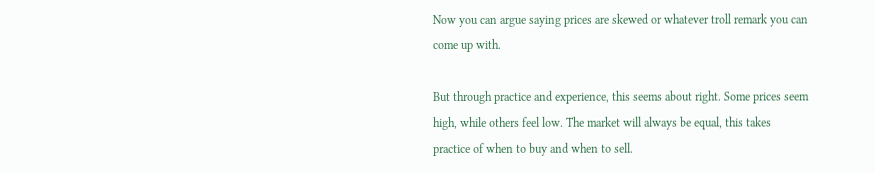Now you can argue saying prices are skewed or whatever troll remark you can come up with.

But through practice and experience, this seems about right. Some prices seem high, while others feel low. The market will always be equal, this takes practice of when to buy and when to sell.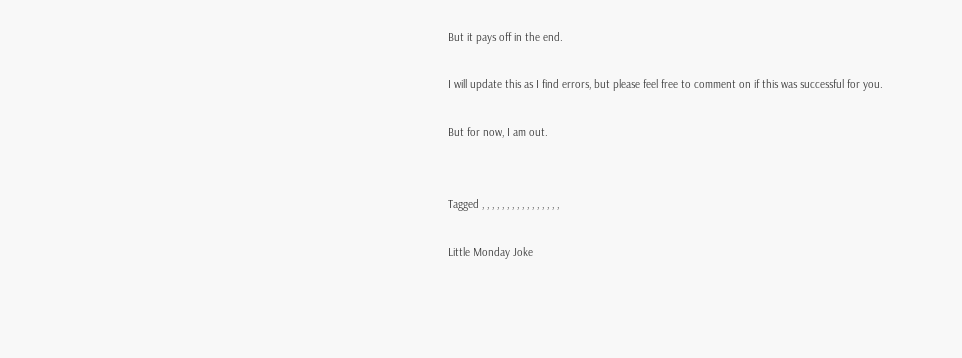But it pays off in the end.

I will update this as I find errors, but please feel free to comment on if this was successful for you.

But for now, I am out.


Tagged , , , , , , , , , , , , , , , ,

Little Monday Joke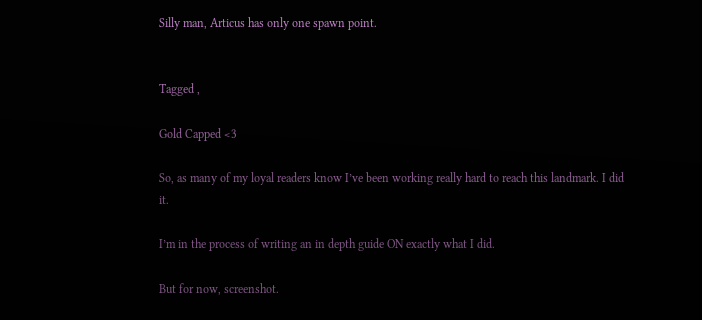Silly man, Articus has only one spawn point.


Tagged ,

Gold Capped <3

So, as many of my loyal readers know I’ve been working really hard to reach this landmark. I did it.

I’m in the process of writing an in depth guide ON exactly what I did.

But for now, screenshot.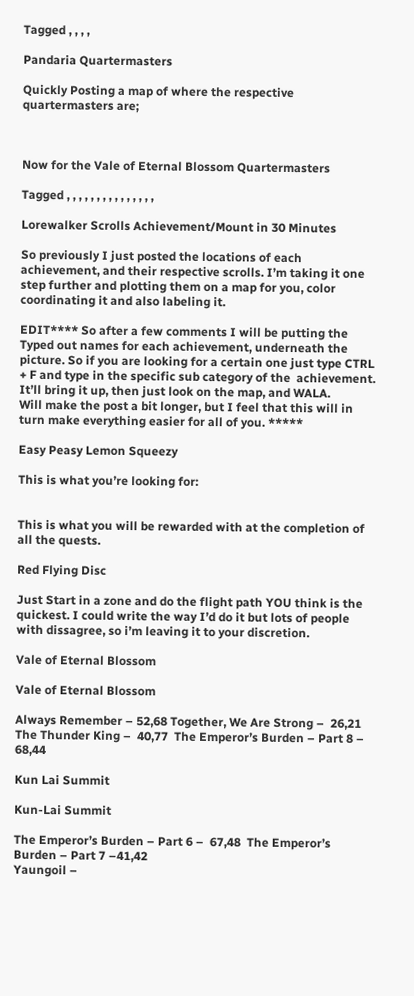Tagged , , , ,

Pandaria Quartermasters

Quickly Posting a map of where the respective quartermasters are;



Now for the Vale of Eternal Blossom Quartermasters

Tagged , , , , , , , , , , , , , , ,

Lorewalker Scrolls Achievement/Mount in 30 Minutes

So previously I just posted the locations of each achievement, and their respective scrolls. I’m taking it one step further and plotting them on a map for you, color coordinating it and also labeling it.

EDIT**** So after a few comments I will be putting the Typed out names for each achievement, underneath the picture. So if you are looking for a certain one just type CTRL + F and type in the specific sub category of the  achievement. It’ll bring it up, then just look on the map, and WALA.
Will make the post a bit longer, but I feel that this will in turn make everything easier for all of you. *****

Easy Peasy Lemon Squeezy

This is what you’re looking for:


This is what you will be rewarded with at the completion of all the quests.

Red Flying Disc

Just Start in a zone and do the flight path YOU think is the quickest. I could write the way I’d do it but lots of people with dissagree, so i’m leaving it to your discretion.

Vale of Eternal Blossom

Vale of Eternal Blossom

Always Remember – 52,68 Together, We Are Strong –  26,21
The Thunder King –  40,77  The Emperor’s Burden – Part 8 – 68,44

Kun Lai Summit

Kun-Lai Summit

The Emperor’s Burden – Part 6 –  67,48  The Emperor’s Burden – Part 7 –41,42
Yaungoil –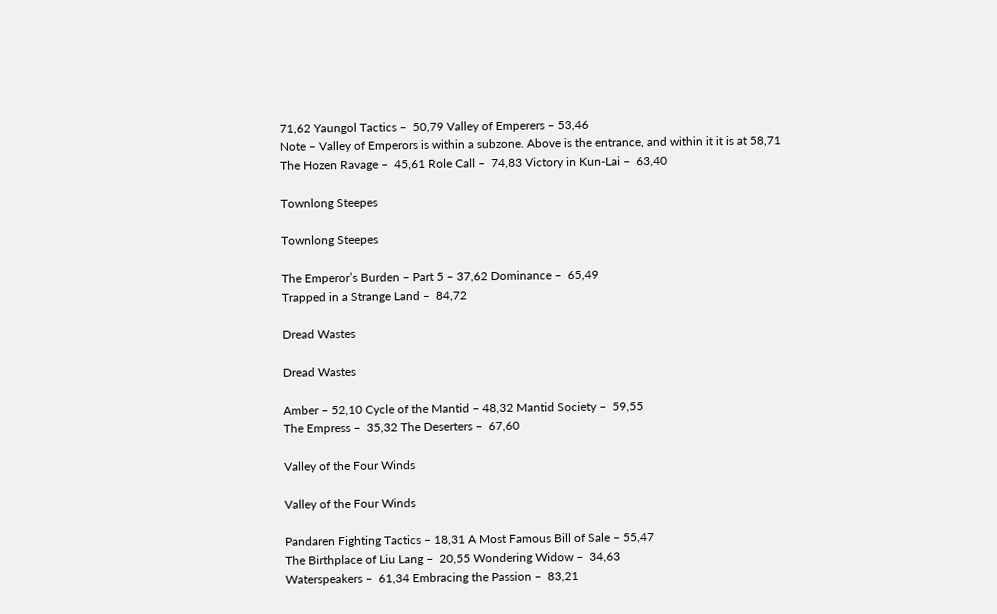71,62 Yaungol Tactics –  50,79 Valley of Emperers – 53,46
Note – Valley of Emperors is within a subzone. Above is the entrance, and within it it is at 58,71
The Hozen Ravage –  45,61 Role Call –  74,83 Victory in Kun-Lai –  63,40

Townlong Steepes

Townlong Steepes

The Emperor’s Burden – Part 5 – 37,62 Dominance –  65,49
Trapped in a Strange Land –  84,72

Dread Wastes

Dread Wastes

Amber – 52,10 Cycle of the Mantid – 48,32 Mantid Society –  59,55
The Empress –  35,32 The Deserters –  67,60

Valley of the Four Winds

Valley of the Four Winds

Pandaren Fighting Tactics – 18,31 A Most Famous Bill of Sale – 55,47
The Birthplace of Liu Lang –  20,55 Wondering Widow –  34,63
Waterspeakers –  61,34 Embracing the Passion –  83,21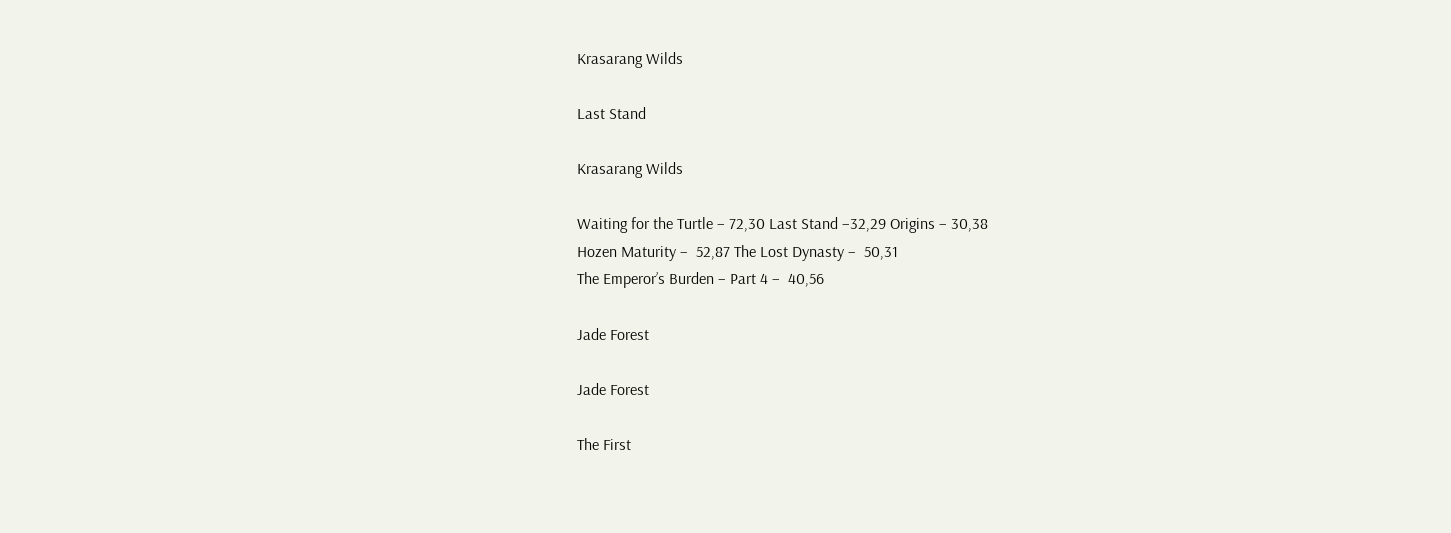Krasarang Wilds

Last Stand

Krasarang Wilds

Waiting for the Turtle – 72,30 Last Stand –32,29 Origins – 30,38
Hozen Maturity –  52,87 The Lost Dynasty –  50,31
The Emperor’s Burden – Part 4 –  40,56

Jade Forest

Jade Forest

The First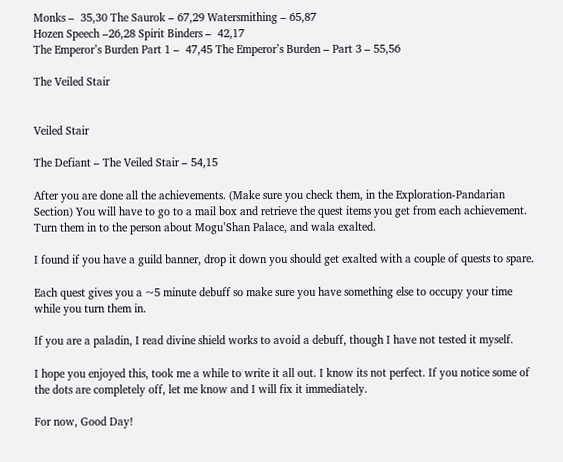Monks –  35,30 The Saurok – 67,29 Watersmithing – 65,87
Hozen Speech –26,28 Spirit Binders –  42,17
The Emperor’s Burden Part 1 –  47,45 The Emperor’s Burden – Part 3 – 55,56

The Veiled Stair


Veiled Stair

The Defiant – The Veiled Stair – 54,15

After you are done all the achievements. (Make sure you check them, in the Exploration-Pandarian Section) You will have to go to a mail box and retrieve the quest items you get from each achievement. Turn them in to the person about Mogu’Shan Palace, and wala exalted.

I found if you have a guild banner, drop it down you should get exalted with a couple of quests to spare.

Each quest gives you a ~5 minute debuff so make sure you have something else to occupy your time while you turn them in.

If you are a paladin, I read divine shield works to avoid a debuff, though I have not tested it myself.

I hope you enjoyed this, took me a while to write it all out. I know its not perfect. If you notice some of the dots are completely off, let me know and I will fix it immediately.

For now, Good Day!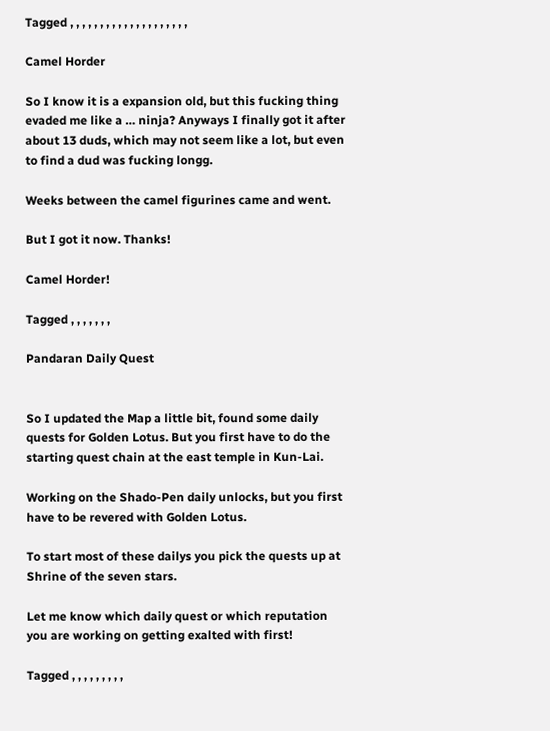Tagged , , , , , , , , , , , , , , , , , , , ,

Camel Horder

So I know it is a expansion old, but this fucking thing evaded me like a … ninja? Anyways I finally got it after about 13 duds, which may not seem like a lot, but even to find a dud was fucking longg.

Weeks between the camel figurines came and went.

But I got it now. Thanks!

Camel Horder!

Tagged , , , , , , ,

Pandaran Daily Quest


So I updated the Map a little bit, found some daily quests for Golden Lotus. But you first have to do the starting quest chain at the east temple in Kun-Lai.

Working on the Shado-Pen daily unlocks, but you first have to be revered with Golden Lotus.

To start most of these dailys you pick the quests up at Shrine of the seven stars.

Let me know which daily quest or which reputation you are working on getting exalted with first!

Tagged , , , , , , , , ,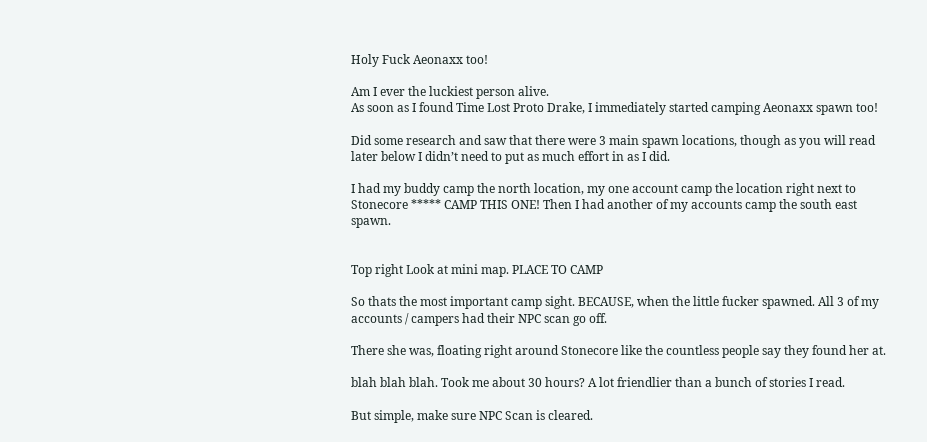Holy Fuck Aeonaxx too!

Am I ever the luckiest person alive.
As soon as I found Time Lost Proto Drake, I immediately started camping Aeonaxx spawn too!

Did some research and saw that there were 3 main spawn locations, though as you will read later below I didn’t need to put as much effort in as I did.

I had my buddy camp the north location, my one account camp the location right next to Stonecore ***** CAMP THIS ONE! Then I had another of my accounts camp the south east spawn.


Top right Look at mini map. PLACE TO CAMP

So thats the most important camp sight. BECAUSE, when the little fucker spawned. All 3 of my accounts / campers had their NPC scan go off.

There she was, floating right around Stonecore like the countless people say they found her at.

blah blah blah. Took me about 30 hours? A lot friendlier than a bunch of stories I read.

But simple, make sure NPC Scan is cleared.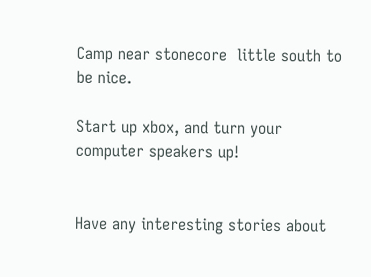Camp near stonecore  little south to be nice.

Start up xbox, and turn your computer speakers up!


Have any interesting stories about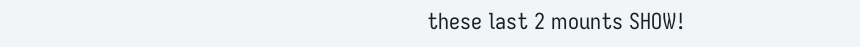these last 2 mounts SHOW!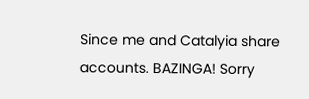Since me and Catalyia share accounts. BAZINGA! Sorry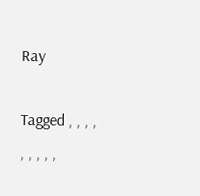Ray

Tagged , , , , , , , , ,